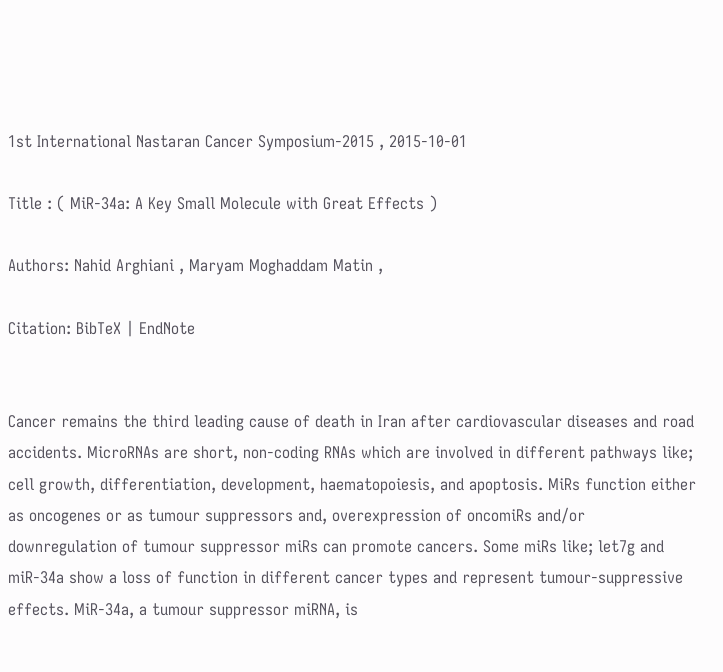1st International Nastaran Cancer Symposium-2015 , 2015-10-01

Title : ( MiR-34a: A Key Small Molecule with Great Effects )

Authors: Nahid Arghiani , Maryam Moghaddam Matin ,

Citation: BibTeX | EndNote


Cancer remains the third leading cause of death in Iran after cardiovascular diseases and road accidents. MicroRNAs are short, non-coding RNAs which are involved in different pathways like; cell growth, differentiation, development, haematopoiesis, and apoptosis. MiRs function either as oncogenes or as tumour suppressors and, overexpression of oncomiRs and/or downregulation of tumour suppressor miRs can promote cancers. Some miRs like; let7g and miR-34a show a loss of function in different cancer types and represent tumour-suppressive effects. MiR-34a, a tumour suppressor miRNA, is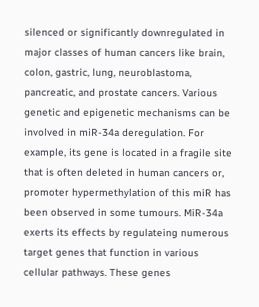silenced or significantly downregulated in major classes of human cancers like brain, colon, gastric, lung, neuroblastoma, pancreatic, and prostate cancers. Various genetic and epigenetic mechanisms can be involved in miR-34a deregulation. For example, its gene is located in a fragile site that is often deleted in human cancers or, promoter hypermethylation of this miR has been observed in some tumours. MiR-34a exerts its effects by regulateing numerous target genes that function in various cellular pathways. These genes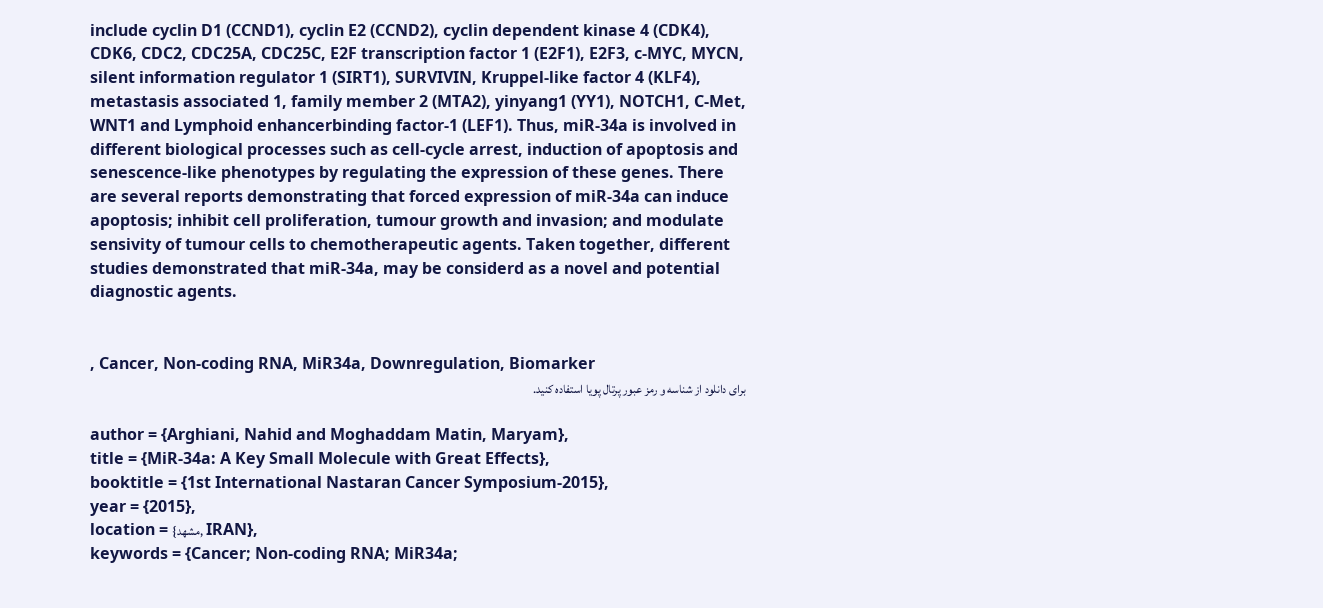include cyclin D1 (CCND1), cyclin E2 (CCND2), cyclin dependent kinase 4 (CDK4), CDK6, CDC2, CDC25A, CDC25C, E2F transcription factor 1 (E2F1), E2F3, c-MYC, MYCN, silent information regulator 1 (SIRT1), SURVIVIN, Kruppel-like factor 4 (KLF4), metastasis associated 1, family member 2 (MTA2), yinyang1 (YY1), NOTCH1, C-Met, WNT1 and Lymphoid enhancerbinding factor-1 (LEF1). Thus, miR-34a is involved in different biological processes such as cell-cycle arrest, induction of apoptosis and senescence-like phenotypes by regulating the expression of these genes. There are several reports demonstrating that forced expression of miR-34a can induce apoptosis; inhibit cell proliferation, tumour growth and invasion; and modulate sensivity of tumour cells to chemotherapeutic agents. Taken together, different studies demonstrated that miR-34a, may be considerd as a novel and potential diagnostic agents.


, Cancer, Non-coding RNA, MiR34a, Downregulation, Biomarker
برای دانلود از شناسه و رمز عبور پرتال پویا استفاده کنید.

author = {Arghiani, Nahid and Moghaddam Matin, Maryam},
title = {MiR-34a: A Key Small Molecule with Great Effects},
booktitle = {1st International Nastaran Cancer Symposium-2015},
year = {2015},
location = {مشهد, IRAN},
keywords = {Cancer; Non-coding RNA; MiR34a;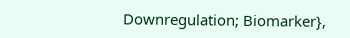Downregulation; Biomarker},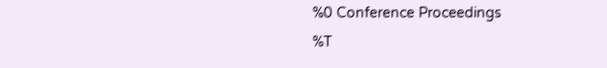%0 Conference Proceedings
%T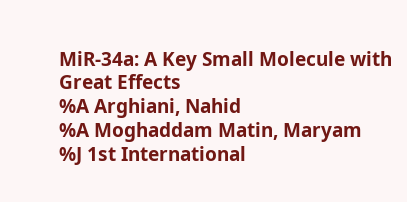MiR-34a: A Key Small Molecule with Great Effects
%A Arghiani, Nahid
%A Moghaddam Matin, Maryam
%J 1st International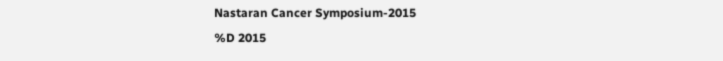Nastaran Cancer Symposium-2015
%D 2015